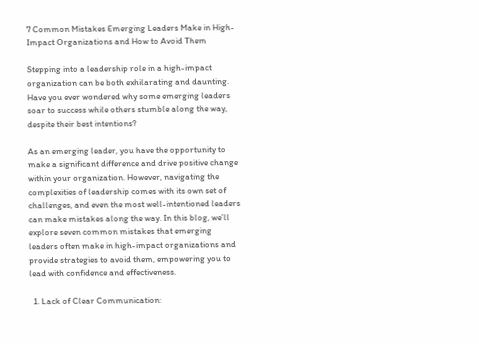7 Common Mistakes Emerging Leaders Make in High-Impact Organizations and How to Avoid Them

Stepping into a leadership role in a high-impact organization can be both exhilarating and daunting. Have you ever wondered why some emerging leaders soar to success while others stumble along the way, despite their best intentions?

As an emerging leader, you have the opportunity to make a significant difference and drive positive change within your organization. However, navigating the complexities of leadership comes with its own set of challenges, and even the most well-intentioned leaders can make mistakes along the way. In this blog, we’ll explore seven common mistakes that emerging leaders often make in high-impact organizations and provide strategies to avoid them, empowering you to lead with confidence and effectiveness.

  1. Lack of Clear Communication: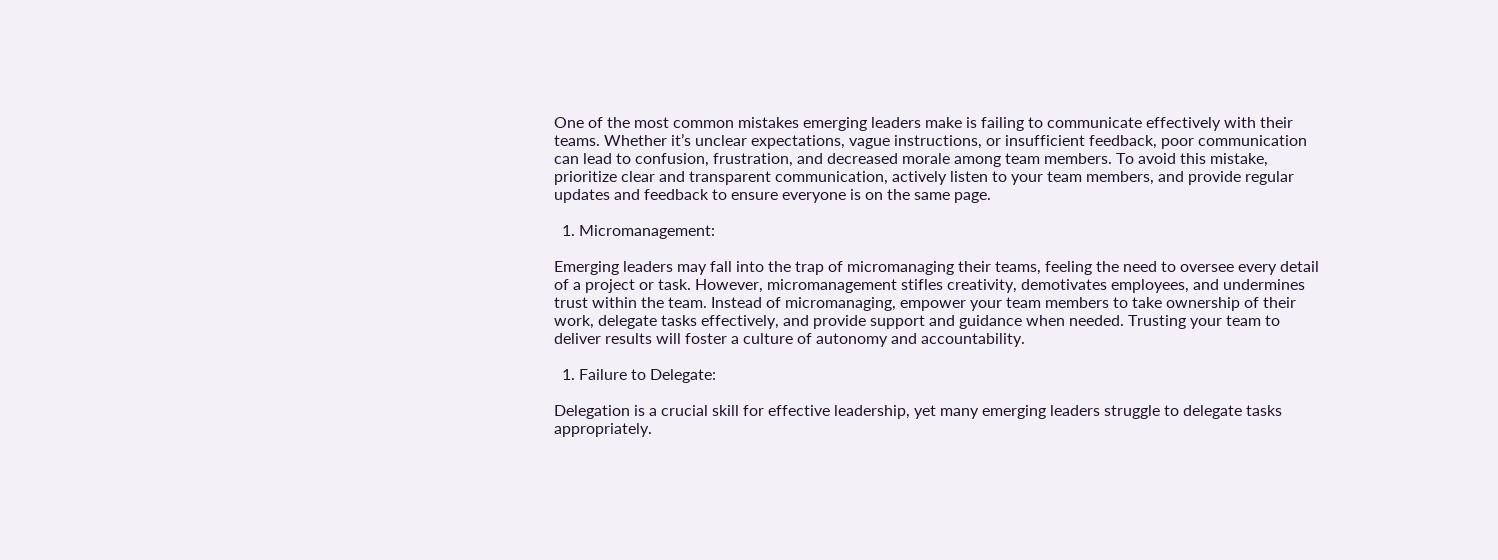One of the most common mistakes emerging leaders make is failing to communicate effectively with their teams. Whether it’s unclear expectations, vague instructions, or insufficient feedback, poor communication can lead to confusion, frustration, and decreased morale among team members. To avoid this mistake, prioritize clear and transparent communication, actively listen to your team members, and provide regular updates and feedback to ensure everyone is on the same page.

  1. Micromanagement:

Emerging leaders may fall into the trap of micromanaging their teams, feeling the need to oversee every detail of a project or task. However, micromanagement stifles creativity, demotivates employees, and undermines trust within the team. Instead of micromanaging, empower your team members to take ownership of their work, delegate tasks effectively, and provide support and guidance when needed. Trusting your team to deliver results will foster a culture of autonomy and accountability.

  1. Failure to Delegate:

Delegation is a crucial skill for effective leadership, yet many emerging leaders struggle to delegate tasks appropriately.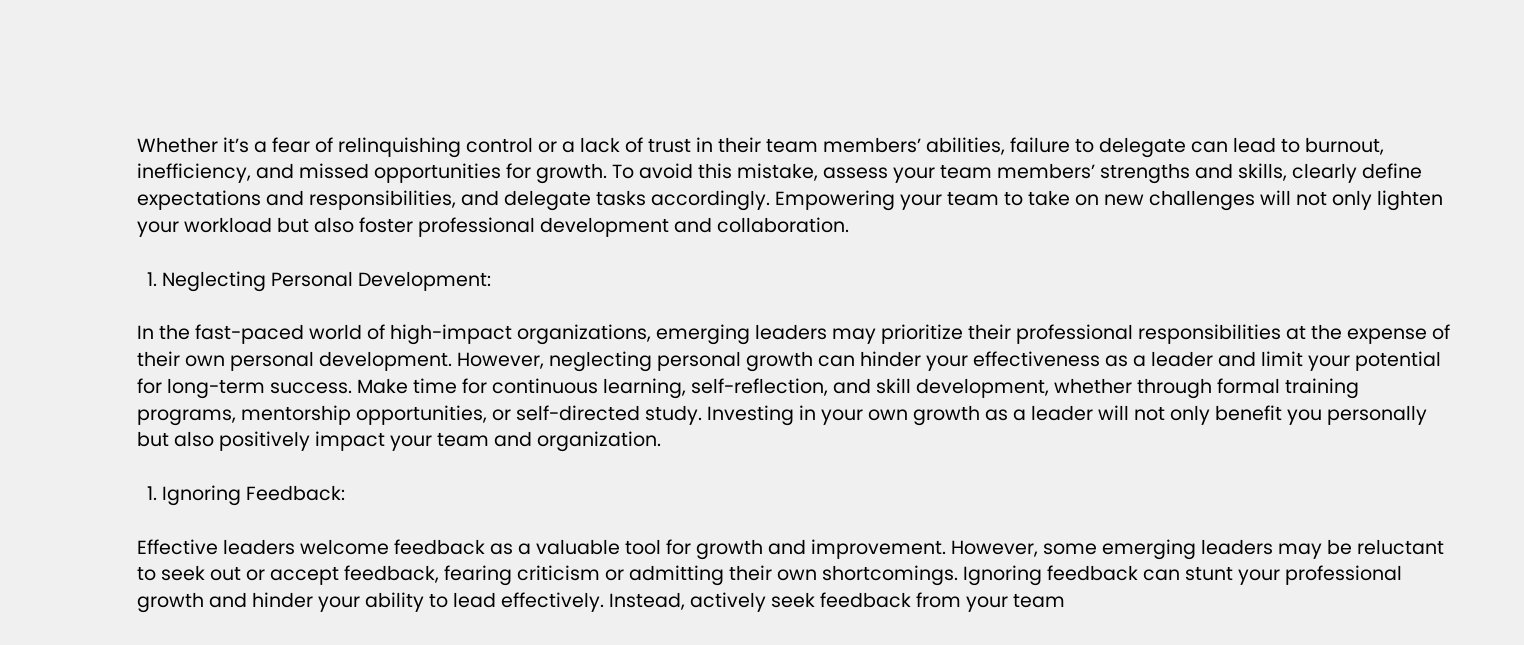Whether it’s a fear of relinquishing control or a lack of trust in their team members’ abilities, failure to delegate can lead to burnout, inefficiency, and missed opportunities for growth. To avoid this mistake, assess your team members’ strengths and skills, clearly define expectations and responsibilities, and delegate tasks accordingly. Empowering your team to take on new challenges will not only lighten your workload but also foster professional development and collaboration.

  1. Neglecting Personal Development:

In the fast-paced world of high-impact organizations, emerging leaders may prioritize their professional responsibilities at the expense of their own personal development. However, neglecting personal growth can hinder your effectiveness as a leader and limit your potential for long-term success. Make time for continuous learning, self-reflection, and skill development, whether through formal training programs, mentorship opportunities, or self-directed study. Investing in your own growth as a leader will not only benefit you personally but also positively impact your team and organization.

  1. Ignoring Feedback:

Effective leaders welcome feedback as a valuable tool for growth and improvement. However, some emerging leaders may be reluctant to seek out or accept feedback, fearing criticism or admitting their own shortcomings. Ignoring feedback can stunt your professional growth and hinder your ability to lead effectively. Instead, actively seek feedback from your team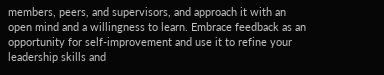members, peers, and supervisors, and approach it with an open mind and a willingness to learn. Embrace feedback as an opportunity for self-improvement and use it to refine your leadership skills and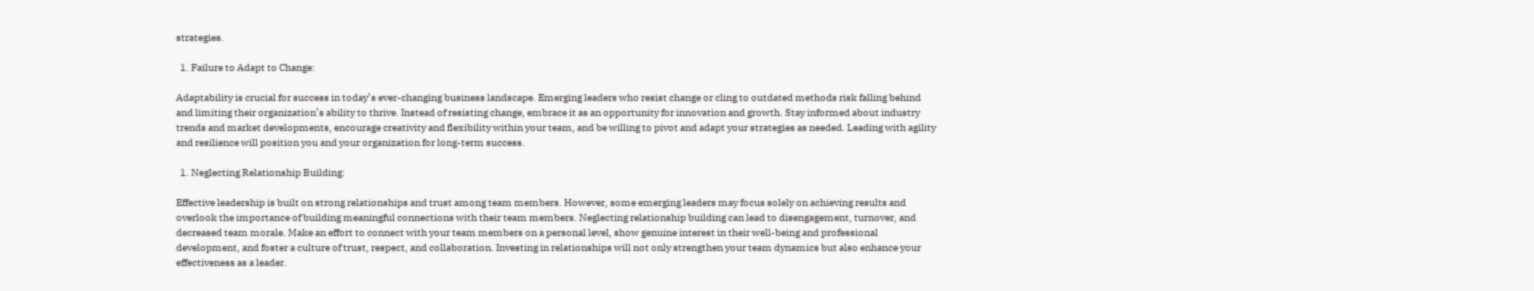strategies.

  1. Failure to Adapt to Change:

Adaptability is crucial for success in today’s ever-changing business landscape. Emerging leaders who resist change or cling to outdated methods risk falling behind and limiting their organization’s ability to thrive. Instead of resisting change, embrace it as an opportunity for innovation and growth. Stay informed about industry trends and market developments, encourage creativity and flexibility within your team, and be willing to pivot and adapt your strategies as needed. Leading with agility and resilience will position you and your organization for long-term success.

  1. Neglecting Relationship Building:

Effective leadership is built on strong relationships and trust among team members. However, some emerging leaders may focus solely on achieving results and overlook the importance of building meaningful connections with their team members. Neglecting relationship building can lead to disengagement, turnover, and decreased team morale. Make an effort to connect with your team members on a personal level, show genuine interest in their well-being and professional development, and foster a culture of trust, respect, and collaboration. Investing in relationships will not only strengthen your team dynamics but also enhance your effectiveness as a leader.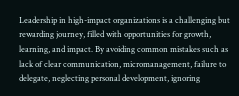Leadership in high-impact organizations is a challenging but rewarding journey, filled with opportunities for growth, learning, and impact. By avoiding common mistakes such as lack of clear communication, micromanagement, failure to delegate, neglecting personal development, ignoring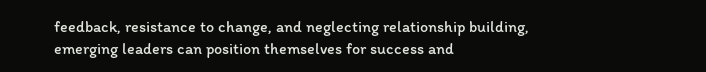feedback, resistance to change, and neglecting relationship building, emerging leaders can position themselves for success and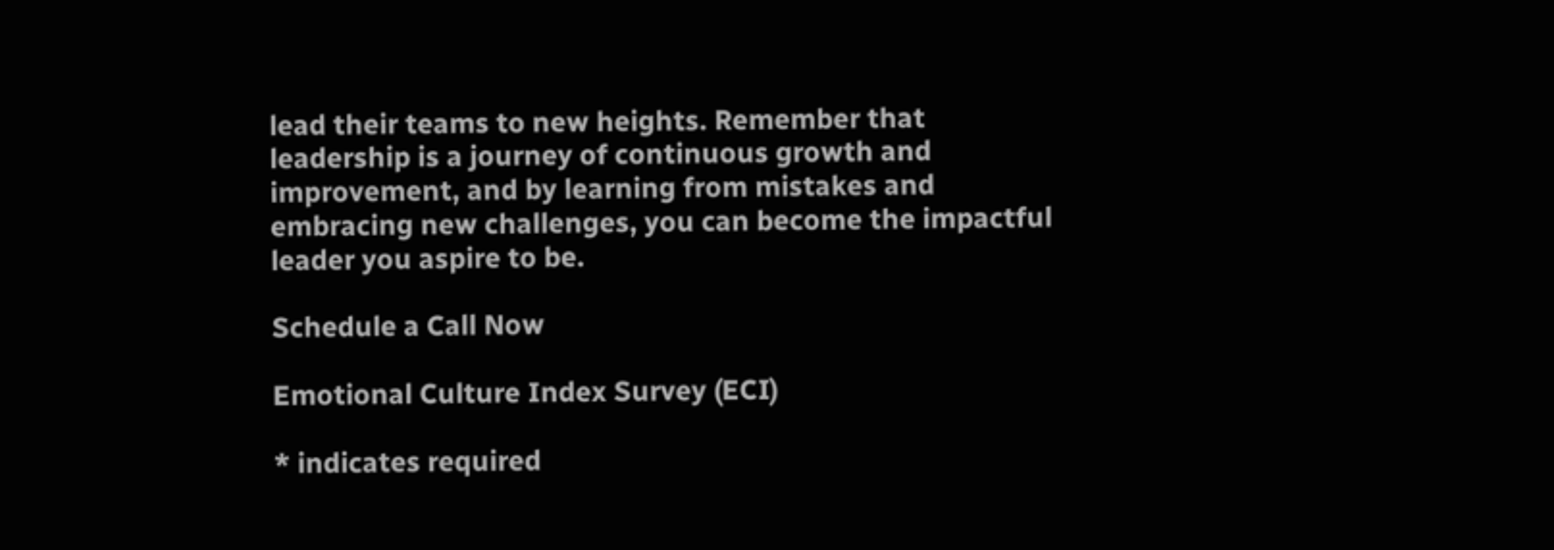lead their teams to new heights. Remember that leadership is a journey of continuous growth and improvement, and by learning from mistakes and embracing new challenges, you can become the impactful leader you aspire to be.

Schedule a Call Now

Emotional Culture Index Survey (ECI)

* indicates required